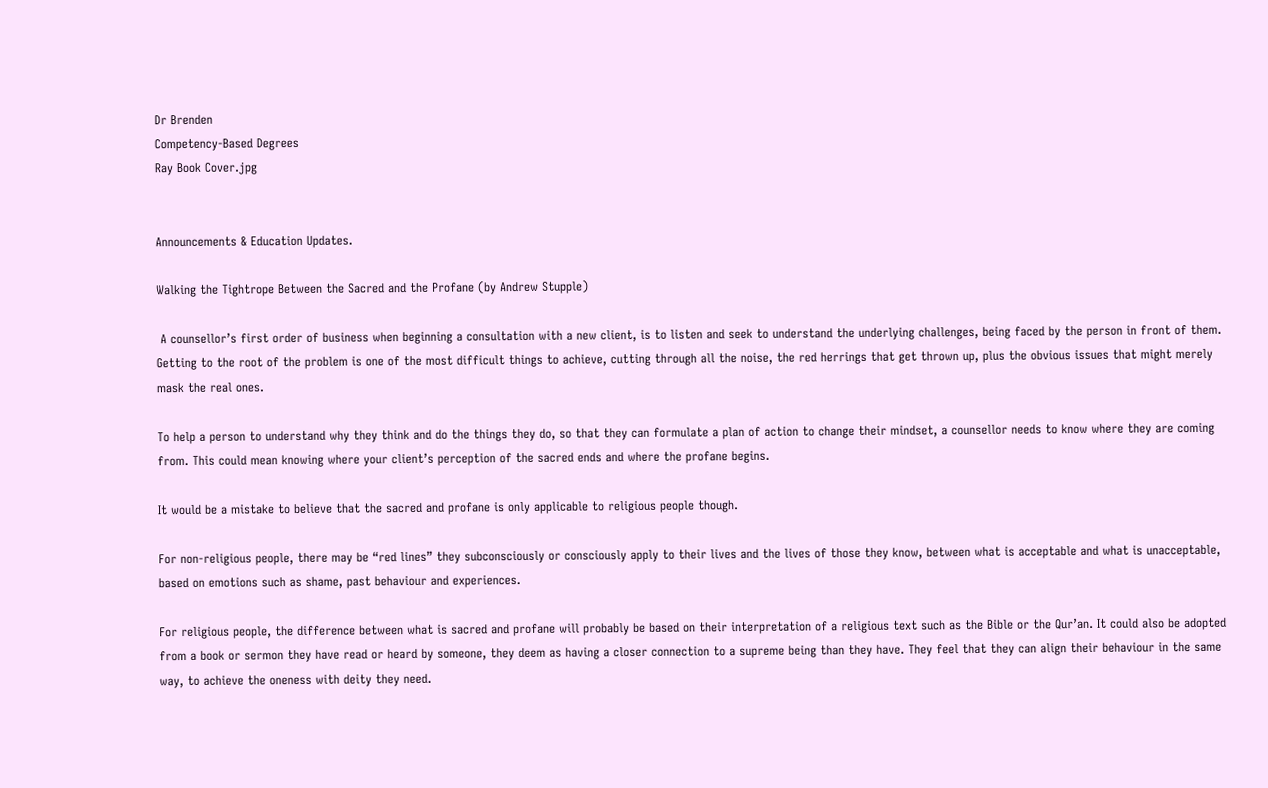Dr Brenden
Competency-Based Degrees
Ray Book Cover.jpg


Announcements & Education Updates.

Walking the Tightrope Between the Sacred and the Profane (by Andrew Stupple)

 A counsellor’s first order of business when beginning a consultation with a new client, is to listen and seek to understand the underlying challenges, being faced by the person in front of them. Getting to the root of the problem is one of the most difficult things to achieve, cutting through all the noise, the red herrings that get thrown up, plus the obvious issues that might merely mask the real ones.

To help a person to understand why they think and do the things they do, so that they can formulate a plan of action to change their mindset, a counsellor needs to know where they are coming from. This could mean knowing where your client’s perception of the sacred ends and where the profane begins.

It would be a mistake to believe that the sacred and profane is only applicable to religious people though.

For non-religious people, there may be “red lines” they subconsciously or consciously apply to their lives and the lives of those they know, between what is acceptable and what is unacceptable, based on emotions such as shame, past behaviour and experiences.

For religious people, the difference between what is sacred and profane will probably be based on their interpretation of a religious text such as the Bible or the Qur’an. It could also be adopted from a book or sermon they have read or heard by someone, they deem as having a closer connection to a supreme being than they have. They feel that they can align their behaviour in the same way, to achieve the oneness with deity they need.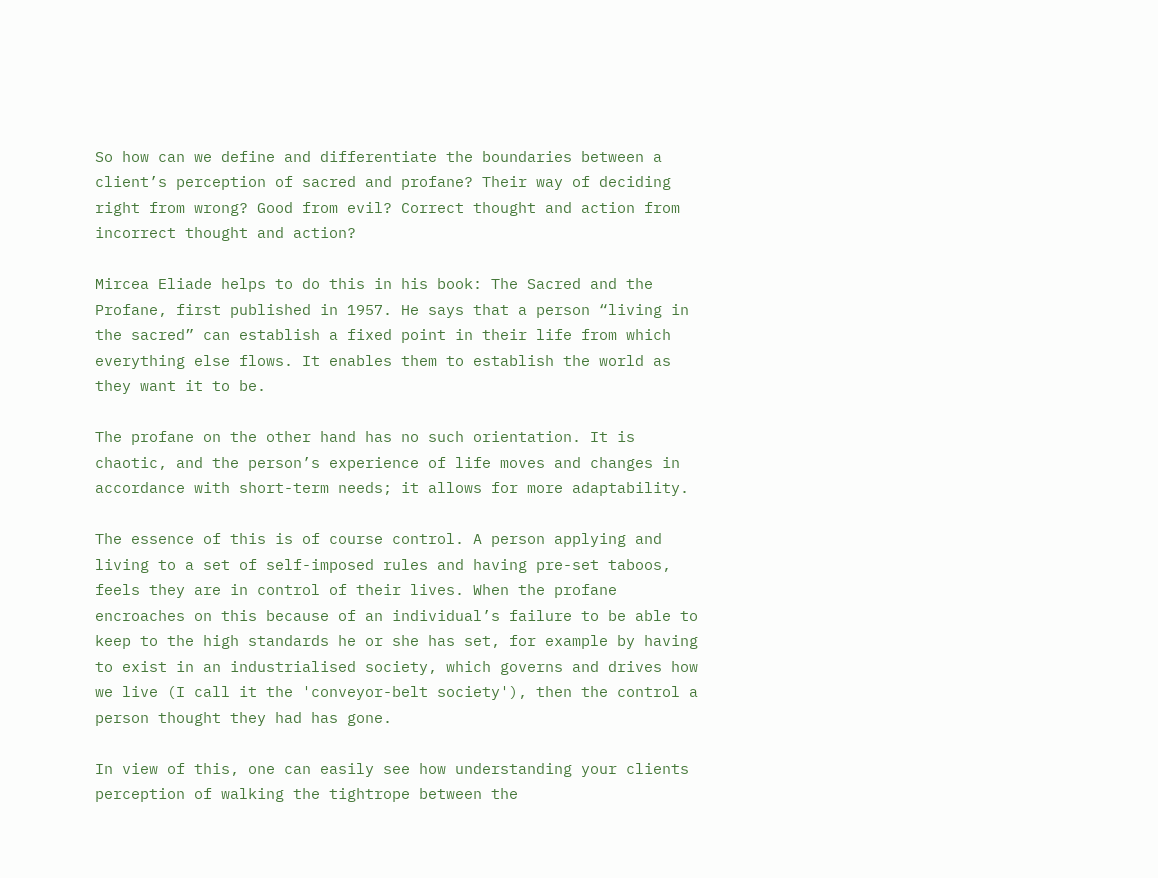So how can we define and differentiate the boundaries between a client’s perception of sacred and profane? Their way of deciding right from wrong? Good from evil? Correct thought and action from incorrect thought and action?

Mircea Eliade helps to do this in his book: The Sacred and the Profane, first published in 1957. He says that a person “living in the sacred” can establish a fixed point in their life from which everything else flows. It enables them to establish the world as they want it to be.

The profane on the other hand has no such orientation. It is chaotic, and the person’s experience of life moves and changes in accordance with short-term needs; it allows for more adaptability.

The essence of this is of course control. A person applying and living to a set of self-imposed rules and having pre-set taboos, feels they are in control of their lives. When the profane encroaches on this because of an individual’s failure to be able to keep to the high standards he or she has set, for example by having to exist in an industrialised society, which governs and drives how we live (I call it the 'conveyor-belt society'), then the control a person thought they had has gone.

In view of this, one can easily see how understanding your clients perception of walking the tightrope between the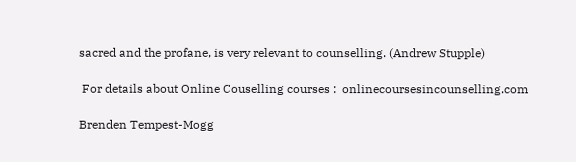sacred and the profane, is very relevant to counselling. (Andrew Stupple)

 For details about Online Couselling courses :  onlinecoursesincounselling.com

Brenden Tempest-Mogg